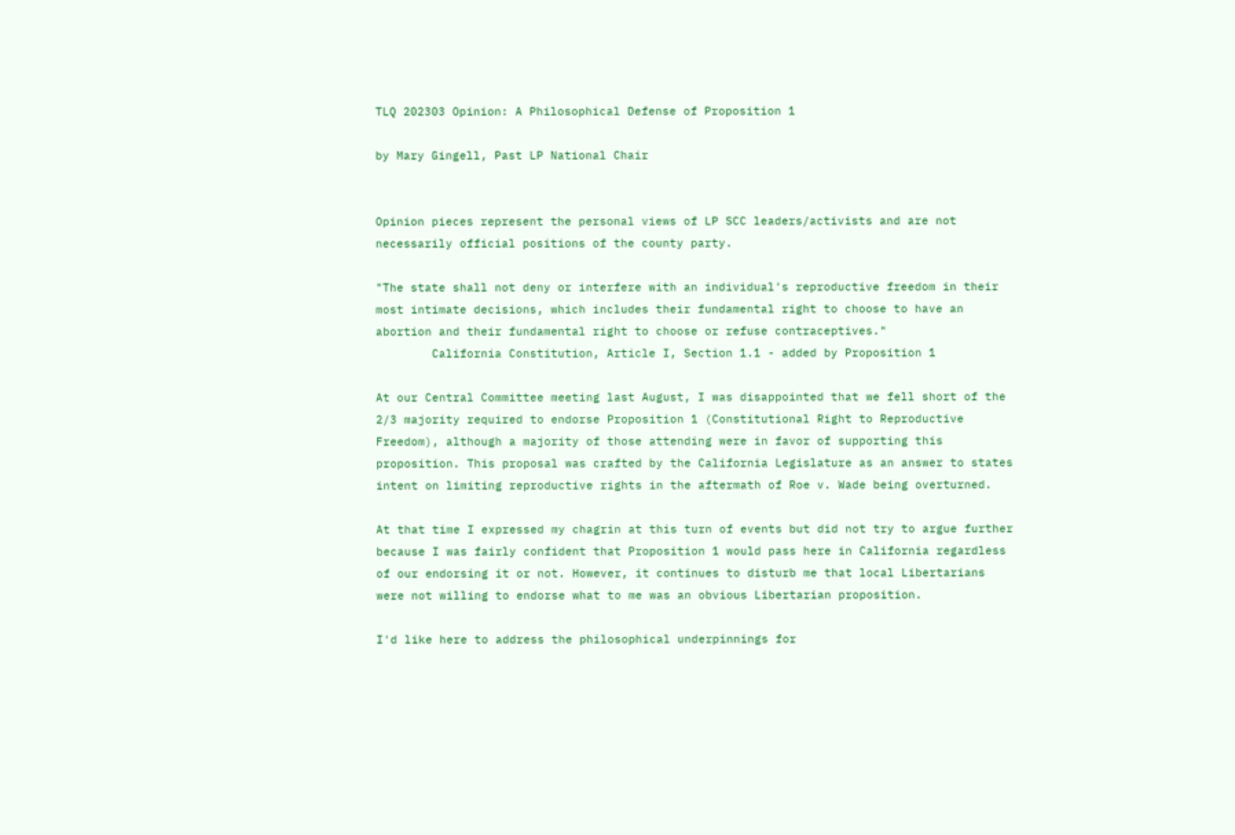TLQ 202303 Opinion: A Philosophical Defense of Proposition 1

by Mary Gingell, Past LP National Chair


Opinion pieces represent the personal views of LP SCC leaders/activists and are not necessarily official positions of the county party.

"The state shall not deny or interfere with an individual's reproductive freedom in their most intimate decisions, which includes their fundamental right to choose to have an abortion and their fundamental right to choose or refuse contraceptives."
        California Constitution, Article I, Section 1.1 - added by Proposition 1

At our Central Committee meeting last August, I was disappointed that we fell short of the 2/3 majority required to endorse Proposition 1 (Constitutional Right to Reproductive Freedom), although a majority of those attending were in favor of supporting this proposition. This proposal was crafted by the California Legislature as an answer to states intent on limiting reproductive rights in the aftermath of Roe v. Wade being overturned.

At that time I expressed my chagrin at this turn of events but did not try to argue further because I was fairly confident that Proposition 1 would pass here in California regardless of our endorsing it or not. However, it continues to disturb me that local Libertarians were not willing to endorse what to me was an obvious Libertarian proposition.

I'd like here to address the philosophical underpinnings for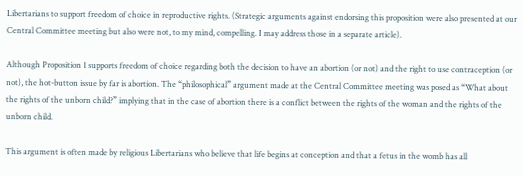Libertarians to support freedom of choice in reproductive rights. (Strategic arguments against endorsing this proposition were also presented at our Central Committee meeting but also were not, to my mind, compelling. I may address those in a separate article).

Although Proposition 1 supports freedom of choice regarding both the decision to have an abortion (or not) and the right to use contraception (or not), the hot-button issue by far is abortion. The “philosophical” argument made at the Central Committee meeting was posed as “What about the rights of the unborn child?” implying that in the case of abortion there is a conflict between the rights of the woman and the rights of the unborn child.

This argument is often made by religious Libertarians who believe that life begins at conception and that a fetus in the womb has all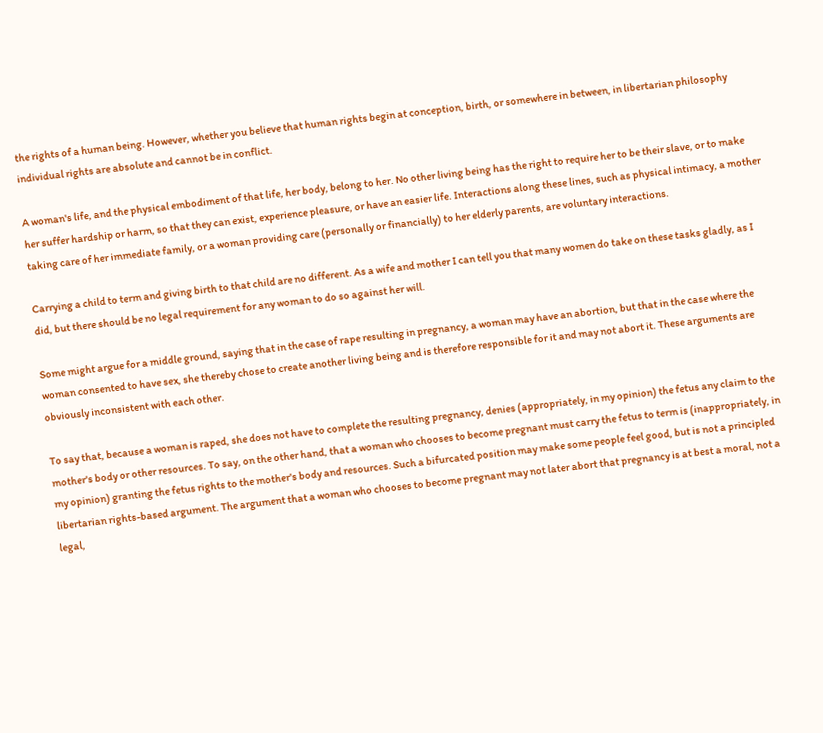the rights of a human being. However, whether you believe that human rights begin at conception, birth, or somewhere in between, in libertarian philosophy individual rights are absolute and cannot be in conflict.

A woman's life, and the physical embodiment of that life, her body, belong to her. No other living being has the right to require her to be their slave, or to make her suffer hardship or harm, so that they can exist, experience pleasure, or have an easier life. Interactions along these lines, such as physical intimacy, a mother taking care of her immediate family, or a woman providing care (personally or financially) to her elderly parents, are voluntary interactions.

Carrying a child to term and giving birth to that child are no different. As a wife and mother I can tell you that many women do take on these tasks gladly, as I did, but there should be no legal requirement for any woman to do so against her will.

Some might argue for a middle ground, saying that in the case of rape resulting in pregnancy, a woman may have an abortion, but that in the case where the woman consented to have sex, she thereby chose to create another living being and is therefore responsible for it and may not abort it. These arguments are obviously inconsistent with each other.

To say that, because a woman is raped, she does not have to complete the resulting pregnancy, denies (appropriately, in my opinion) the fetus any claim to the mother's body or other resources. To say, on the other hand, that a woman who chooses to become pregnant must carry the fetus to term is (inappropriately, in my opinion) granting the fetus rights to the mother's body and resources. Such a bifurcated position may make some people feel good, but is not a principled libertarian rights-based argument. The argument that a woman who chooses to become pregnant may not later abort that pregnancy is at best a moral, not a legal,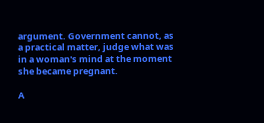argument. Government cannot, as a practical matter, judge what was in a woman's mind at the moment she became pregnant.

A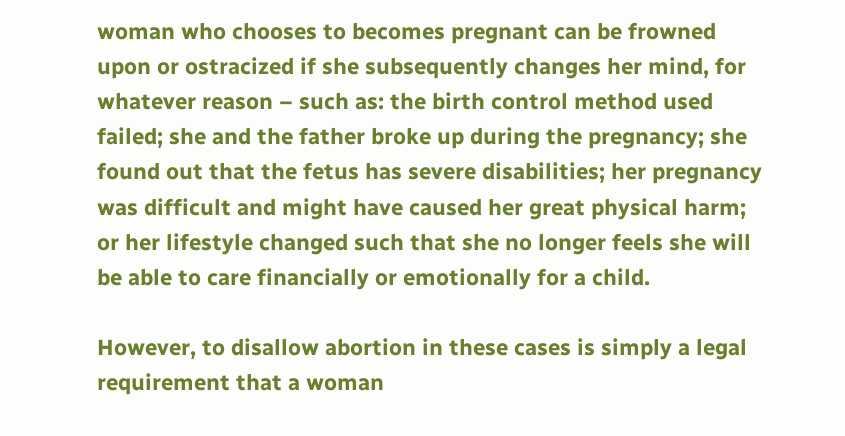woman who chooses to becomes pregnant can be frowned upon or ostracized if she subsequently changes her mind, for whatever reason – such as: the birth control method used failed; she and the father broke up during the pregnancy; she found out that the fetus has severe disabilities; her pregnancy was difficult and might have caused her great physical harm; or her lifestyle changed such that she no longer feels she will be able to care financially or emotionally for a child.

However, to disallow abortion in these cases is simply a legal requirement that a woman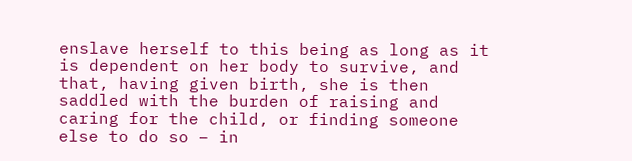enslave herself to this being as long as it is dependent on her body to survive, and that, having given birth, she is then saddled with the burden of raising and caring for the child, or finding someone else to do so – in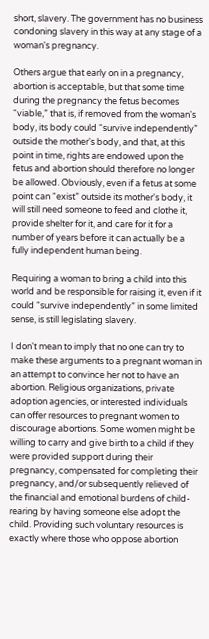short, slavery. The government has no business condoning slavery in this way at any stage of a woman's pregnancy.

Others argue that early on in a pregnancy, abortion is acceptable, but that some time during the pregnancy the fetus becomes “viable,” that is, if removed from the woman's body, its body could “survive independently” outside the mother's body, and that, at this point in time, rights are endowed upon the fetus and abortion should therefore no longer be allowed. Obviously, even if a fetus at some point can “exist” outside its mother's body, it will still need someone to feed and clothe it, provide shelter for it, and care for it for a number of years before it can actually be a fully independent human being.

Requiring a woman to bring a child into this world and be responsible for raising it, even if it could “survive independently” in some limited sense, is still legislating slavery.

I don't mean to imply that no one can try to make these arguments to a pregnant woman in an attempt to convince her not to have an abortion. Religious organizations, private adoption agencies, or interested individuals can offer resources to pregnant women to discourage abortions. Some women might be willing to carry and give birth to a child if they were provided support during their pregnancy, compensated for completing their pregnancy, and/or subsequently relieved of the financial and emotional burdens of child-rearing by having someone else adopt the child. Providing such voluntary resources is exactly where those who oppose abortion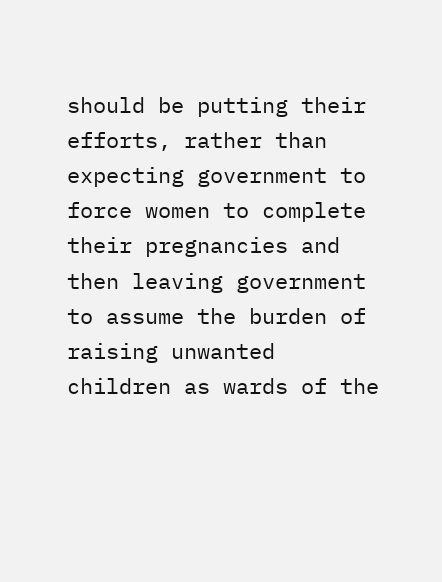should be putting their efforts, rather than expecting government to force women to complete their pregnancies and then leaving government to assume the burden of raising unwanted children as wards of the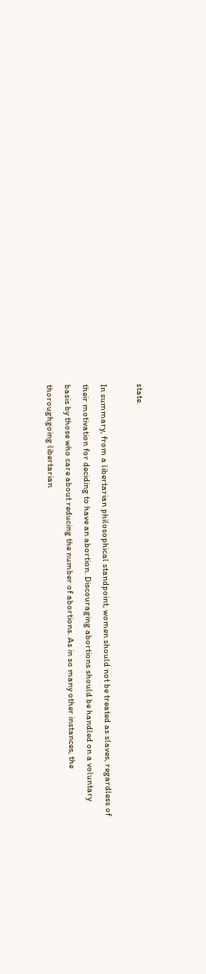state.

In summary, from a libertarian philosophical standpoint, women should not be treated as slaves, regardless of their motivation for deciding to have an abortion. Discouraging abortions should be handled on a voluntary basis by those who care about reducing the number of abortions. As in so many other instances, the thoroughgoing libertarian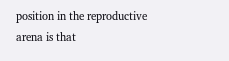position in the reproductive arena is that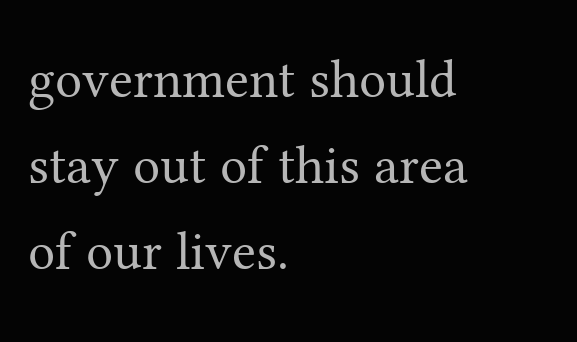government should stay out of this area of our lives.